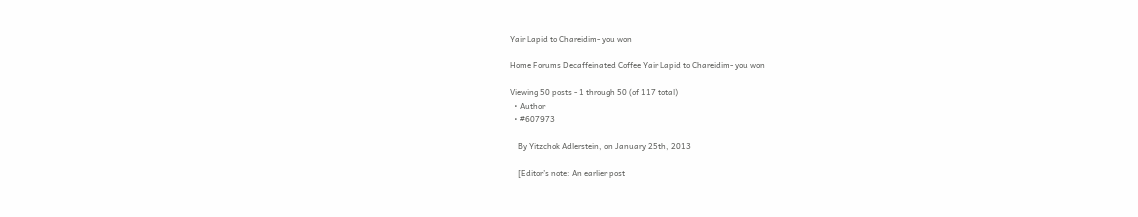Yair Lapid to Chareidim- you won

Home Forums Decaffeinated Coffee Yair Lapid to Chareidim- you won

Viewing 50 posts - 1 through 50 (of 117 total)
  • Author
  • #607973

    By Yitzchok Adlerstein, on January 25th, 2013

    [Editor’s note: An earlier post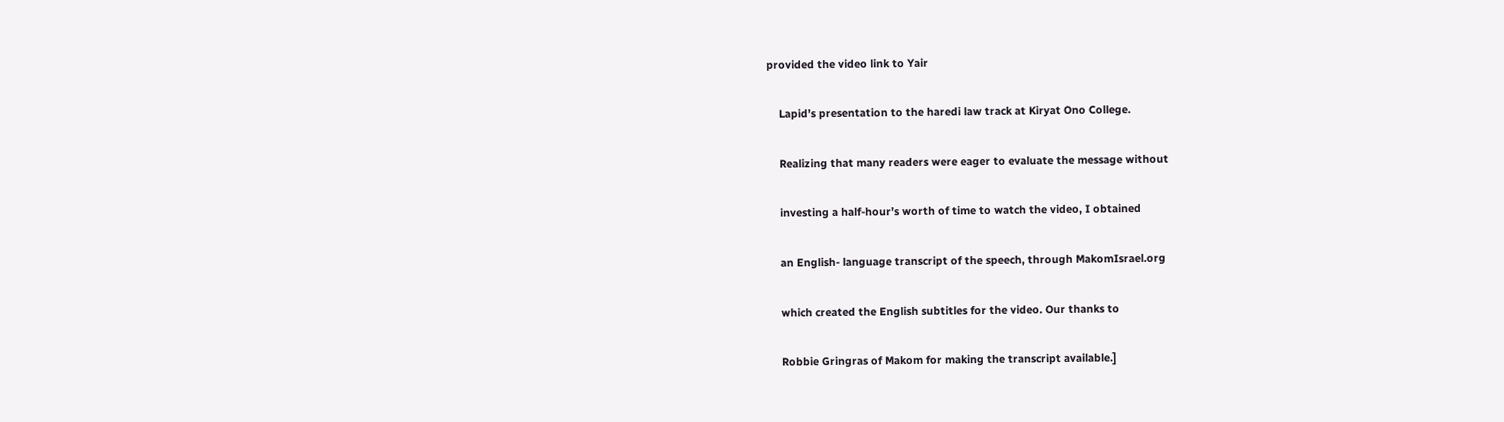provided the video link to Yair

    Lapid’s presentation to the haredi law track at Kiryat Ono College.

    Realizing that many readers were eager to evaluate the message without

    investing a half-hour’s worth of time to watch the video, I obtained

    an English- language transcript of the speech, through MakomIsrael.org

    which created the English subtitles for the video. Our thanks to

    Robbie Gringras of Makom for making the transcript available.]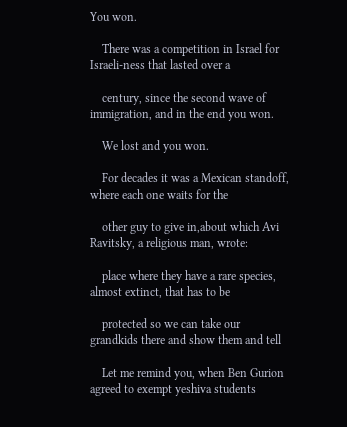You won.

    There was a competition in Israel for Israeli-ness that lasted over a

    century, since the second wave of immigration, and in the end you won.

    We lost and you won.

    For decades it was a Mexican standoff, where each one waits for the

    other guy to give in,about which Avi Ravitsky, a religious man, wrote:

    place where they have a rare species, almost extinct, that has to be

    protected so we can take our grandkids there and show them and tell

    Let me remind you, when Ben Gurion agreed to exempt yeshiva students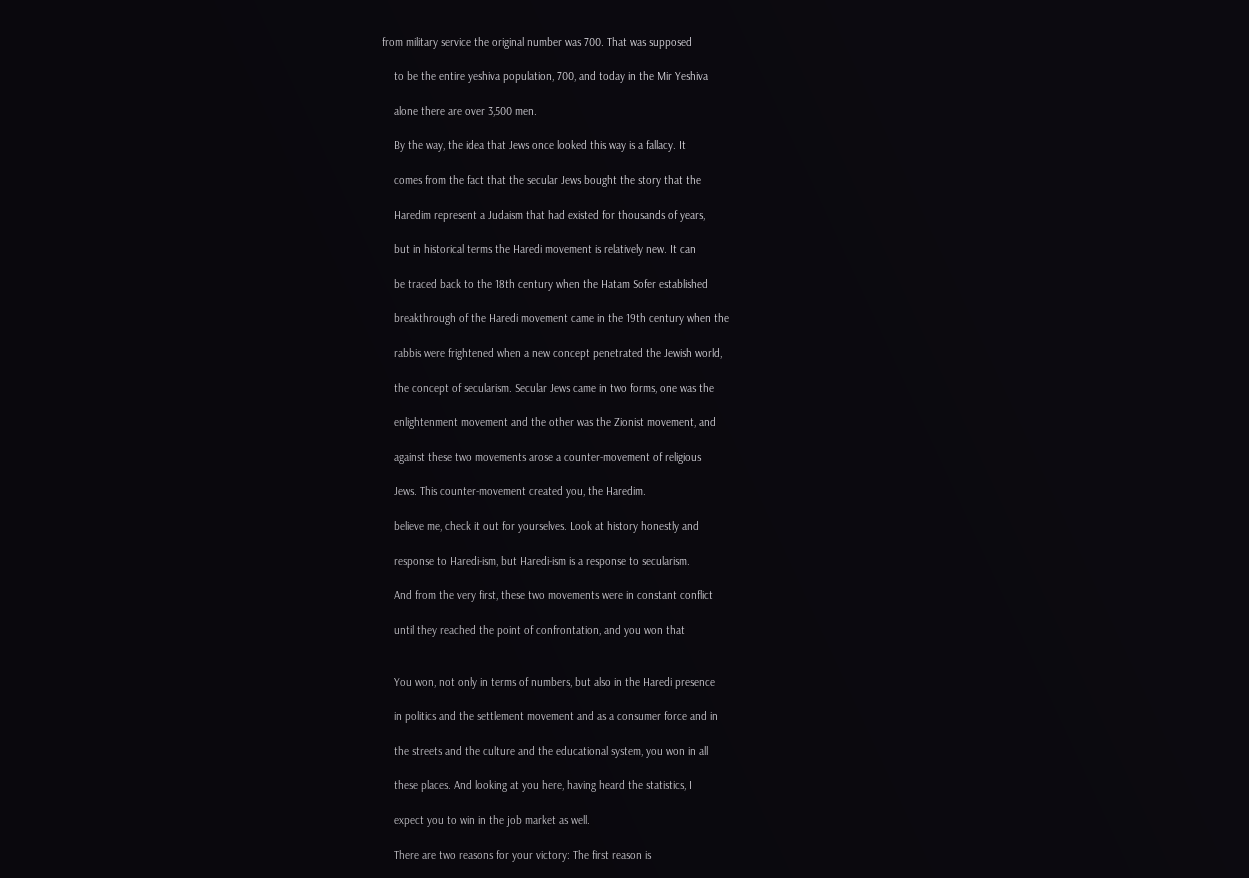from military service the original number was 700. That was supposed

    to be the entire yeshiva population, 700, and today in the Mir Yeshiva

    alone there are over 3,500 men.

    By the way, the idea that Jews once looked this way is a fallacy. It

    comes from the fact that the secular Jews bought the story that the

    Haredim represent a Judaism that had existed for thousands of years,

    but in historical terms the Haredi movement is relatively new. It can

    be traced back to the 18th century when the Hatam Sofer established

    breakthrough of the Haredi movement came in the 19th century when the

    rabbis were frightened when a new concept penetrated the Jewish world,

    the concept of secularism. Secular Jews came in two forms, one was the

    enlightenment movement and the other was the Zionist movement, and

    against these two movements arose a counter-movement of religious

    Jews. This counter-movement created you, the Haredim.

    believe me, check it out for yourselves. Look at history honestly and

    response to Haredi-ism, but Haredi-ism is a response to secularism.

    And from the very first, these two movements were in constant conflict

    until they reached the point of confrontation, and you won that


    You won, not only in terms of numbers, but also in the Haredi presence

    in politics and the settlement movement and as a consumer force and in

    the streets and the culture and the educational system, you won in all

    these places. And looking at you here, having heard the statistics, I

    expect you to win in the job market as well.

    There are two reasons for your victory: The first reason is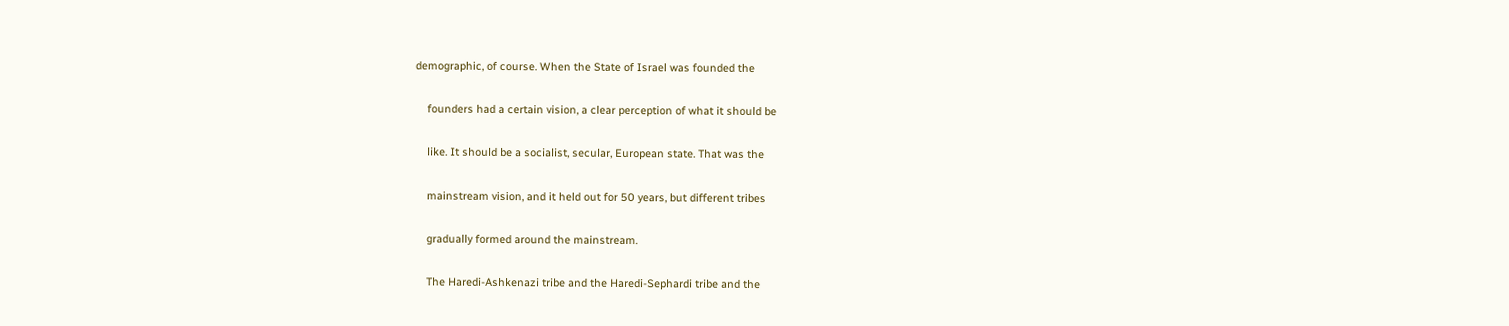demographic, of course. When the State of Israel was founded the

    founders had a certain vision, a clear perception of what it should be

    like. It should be a socialist, secular, European state. That was the

    mainstream vision, and it held out for 50 years, but different tribes

    gradually formed around the mainstream.

    The Haredi-Ashkenazi tribe and the Haredi-Sephardi tribe and the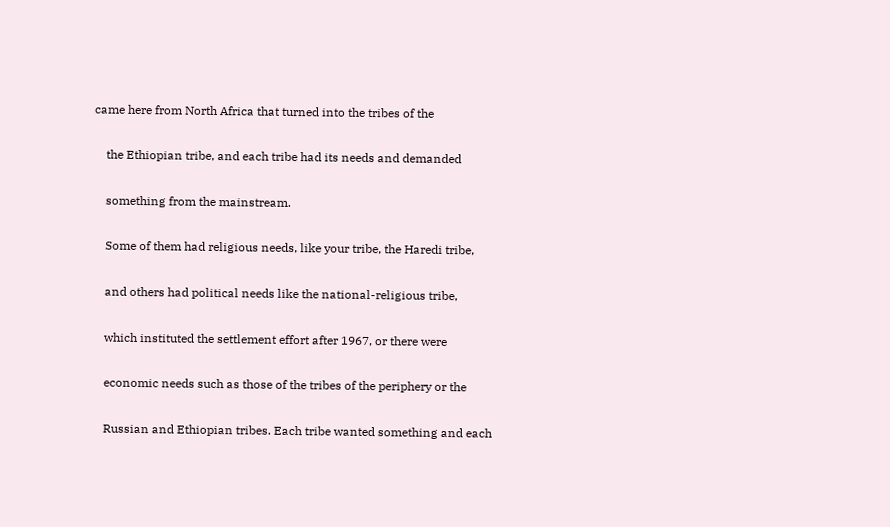came here from North Africa that turned into the tribes of the

    the Ethiopian tribe, and each tribe had its needs and demanded

    something from the mainstream.

    Some of them had religious needs, like your tribe, the Haredi tribe,

    and others had political needs like the national-religious tribe,

    which instituted the settlement effort after 1967, or there were

    economic needs such as those of the tribes of the periphery or the

    Russian and Ethiopian tribes. Each tribe wanted something and each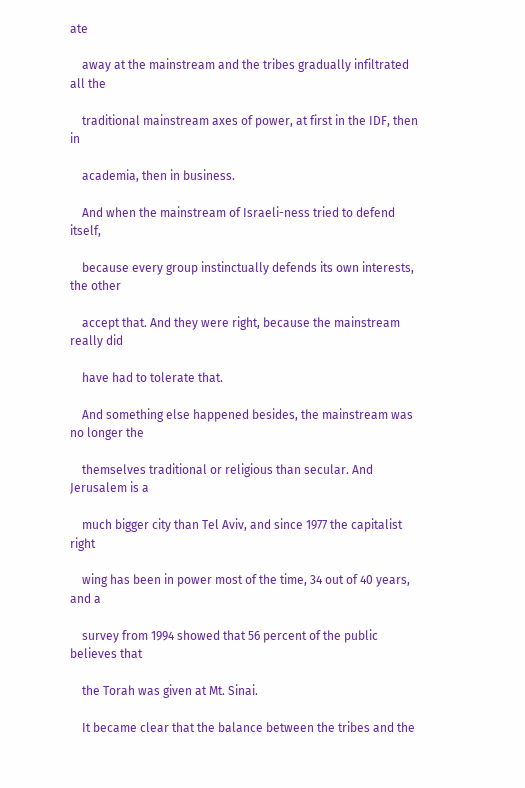ate

    away at the mainstream and the tribes gradually infiltrated all the

    traditional mainstream axes of power, at first in the IDF, then in

    academia, then in business.

    And when the mainstream of Israeli-ness tried to defend itself,

    because every group instinctually defends its own interests, the other

    accept that. And they were right, because the mainstream really did

    have had to tolerate that.

    And something else happened besides, the mainstream was no longer the

    themselves traditional or religious than secular. And Jerusalem is a

    much bigger city than Tel Aviv, and since 1977 the capitalist right

    wing has been in power most of the time, 34 out of 40 years, and a

    survey from 1994 showed that 56 percent of the public believes that

    the Torah was given at Mt. Sinai.

    It became clear that the balance between the tribes and the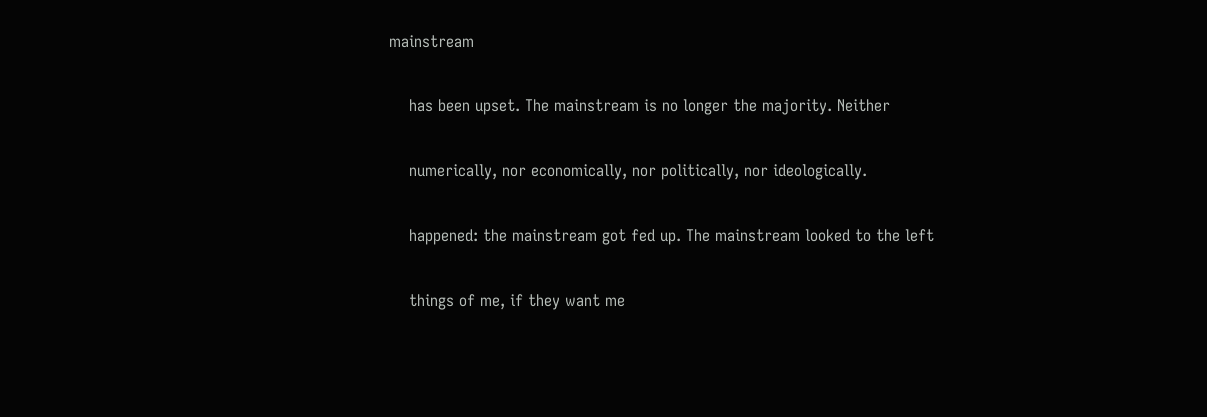mainstream

    has been upset. The mainstream is no longer the majority. Neither

    numerically, nor economically, nor politically, nor ideologically.

    happened: the mainstream got fed up. The mainstream looked to the left

    things of me, if they want me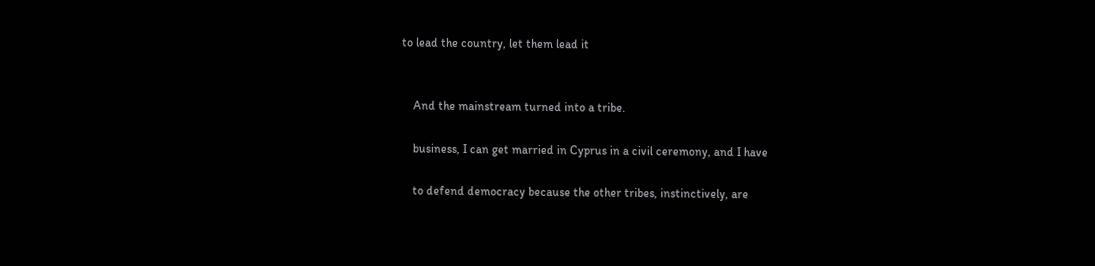to lead the country, let them lead it


    And the mainstream turned into a tribe.

    business, I can get married in Cyprus in a civil ceremony, and I have

    to defend democracy because the other tribes, instinctively, are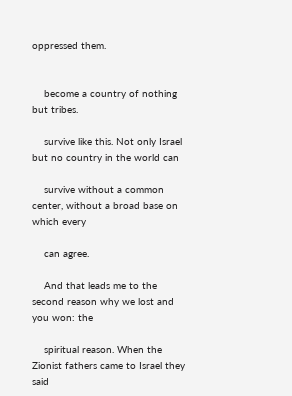oppressed them.


    become a country of nothing but tribes.

    survive like this. Not only Israel but no country in the world can

    survive without a common center, without a broad base on which every

    can agree.

    And that leads me to the second reason why we lost and you won: the

    spiritual reason. When the Zionist fathers came to Israel they said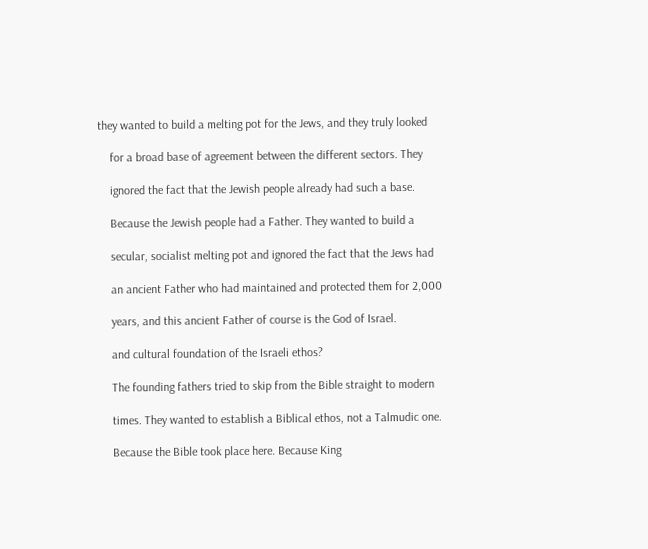they wanted to build a melting pot for the Jews, and they truly looked

    for a broad base of agreement between the different sectors. They

    ignored the fact that the Jewish people already had such a base.

    Because the Jewish people had a Father. They wanted to build a

    secular, socialist melting pot and ignored the fact that the Jews had

    an ancient Father who had maintained and protected them for 2,000

    years, and this ancient Father of course is the God of Israel.

    and cultural foundation of the Israeli ethos?

    The founding fathers tried to skip from the Bible straight to modern

    times. They wanted to establish a Biblical ethos, not a Talmudic one.

    Because the Bible took place here. Because King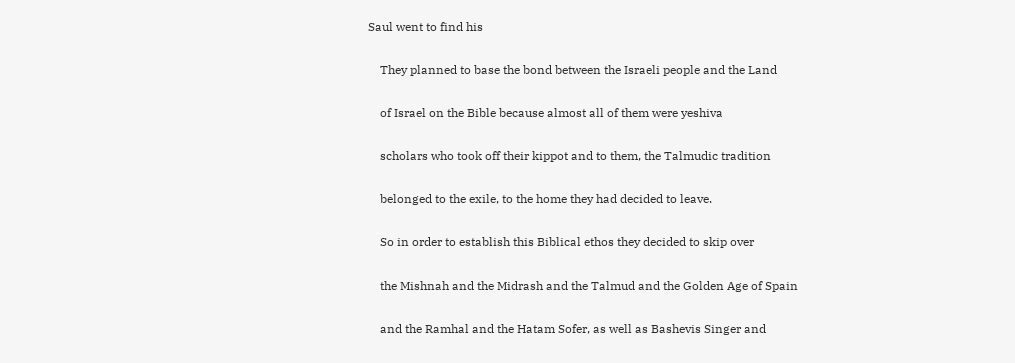Saul went to find his

    They planned to base the bond between the Israeli people and the Land

    of Israel on the Bible because almost all of them were yeshiva

    scholars who took off their kippot and to them, the Talmudic tradition

    belonged to the exile, to the home they had decided to leave.

    So in order to establish this Biblical ethos they decided to skip over

    the Mishnah and the Midrash and the Talmud and the Golden Age of Spain

    and the Ramhal and the Hatam Sofer, as well as Bashevis Singer and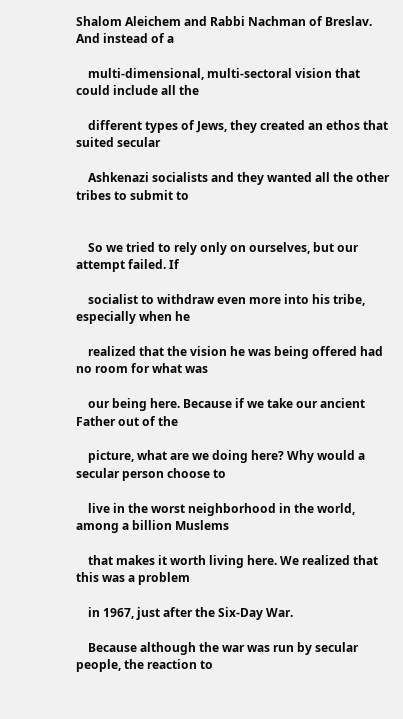Shalom Aleichem and Rabbi Nachman of Breslav. And instead of a

    multi-dimensional, multi-sectoral vision that could include all the

    different types of Jews, they created an ethos that suited secular

    Ashkenazi socialists and they wanted all the other tribes to submit to


    So we tried to rely only on ourselves, but our attempt failed. If

    socialist to withdraw even more into his tribe, especially when he

    realized that the vision he was being offered had no room for what was

    our being here. Because if we take our ancient Father out of the

    picture, what are we doing here? Why would a secular person choose to

    live in the worst neighborhood in the world, among a billion Muslems

    that makes it worth living here. We realized that this was a problem

    in 1967, just after the Six-Day War.

    Because although the war was run by secular people, the reaction to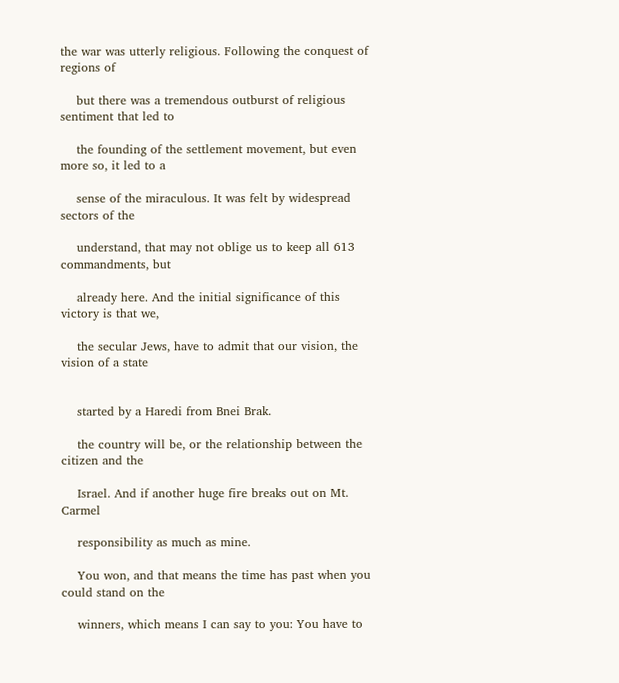the war was utterly religious. Following the conquest of regions of

    but there was a tremendous outburst of religious sentiment that led to

    the founding of the settlement movement, but even more so, it led to a

    sense of the miraculous. It was felt by widespread sectors of the

    understand, that may not oblige us to keep all 613 commandments, but

    already here. And the initial significance of this victory is that we,

    the secular Jews, have to admit that our vision, the vision of a state


    started by a Haredi from Bnei Brak.

    the country will be, or the relationship between the citizen and the

    Israel. And if another huge fire breaks out on Mt. Carmel

    responsibility as much as mine.

    You won, and that means the time has past when you could stand on the

    winners, which means I can say to you: You have to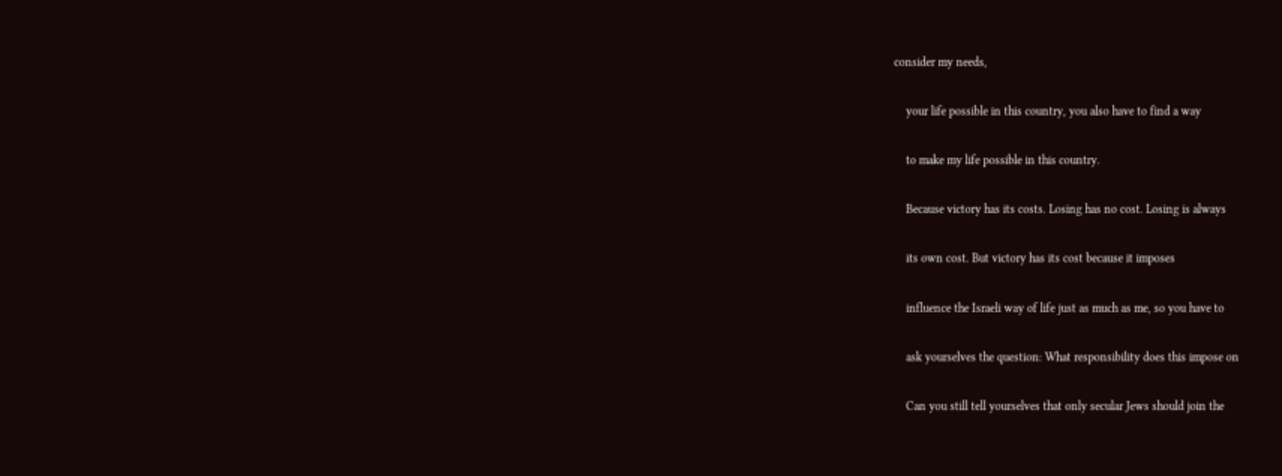consider my needs,

    your life possible in this country, you also have to find a way

    to make my life possible in this country.

    Because victory has its costs. Losing has no cost. Losing is always

    its own cost. But victory has its cost because it imposes

    influence the Israeli way of life just as much as me, so you have to

    ask yourselves the question: What responsibility does this impose on

    Can you still tell yourselves that only secular Jews should join the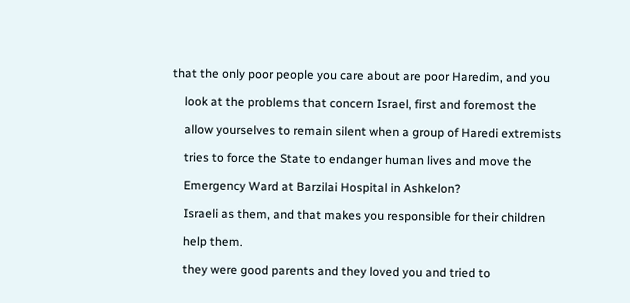that the only poor people you care about are poor Haredim, and you

    look at the problems that concern Israel, first and foremost the

    allow yourselves to remain silent when a group of Haredi extremists

    tries to force the State to endanger human lives and move the

    Emergency Ward at Barzilai Hospital in Ashkelon?

    Israeli as them, and that makes you responsible for their children

    help them.

    they were good parents and they loved you and tried to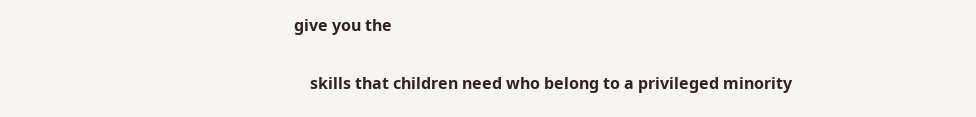give you the

    skills that children need who belong to a privileged minority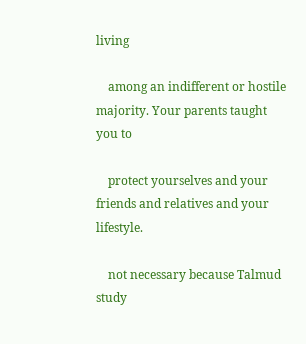living

    among an indifferent or hostile majority. Your parents taught you to

    protect yourselves and your friends and relatives and your lifestyle.

    not necessary because Talmud study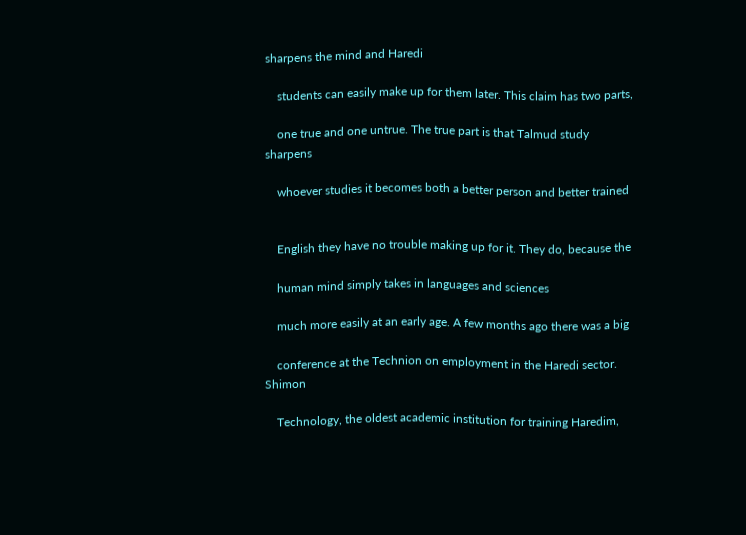sharpens the mind and Haredi

    students can easily make up for them later. This claim has two parts,

    one true and one untrue. The true part is that Talmud study sharpens

    whoever studies it becomes both a better person and better trained


    English they have no trouble making up for it. They do, because the

    human mind simply takes in languages and sciences

    much more easily at an early age. A few months ago there was a big

    conference at the Technion on employment in the Haredi sector. Shimon

    Technology, the oldest academic institution for training Haredim,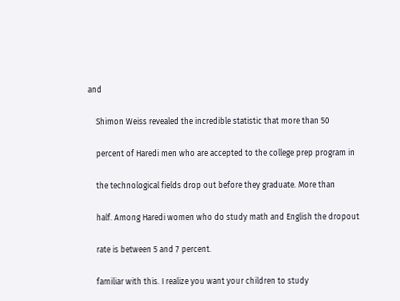and

    Shimon Weiss revealed the incredible statistic that more than 50

    percent of Haredi men who are accepted to the college prep program in

    the technological fields drop out before they graduate. More than

    half. Among Haredi women who do study math and English the dropout

    rate is between 5 and 7 percent.

    familiar with this. I realize you want your children to study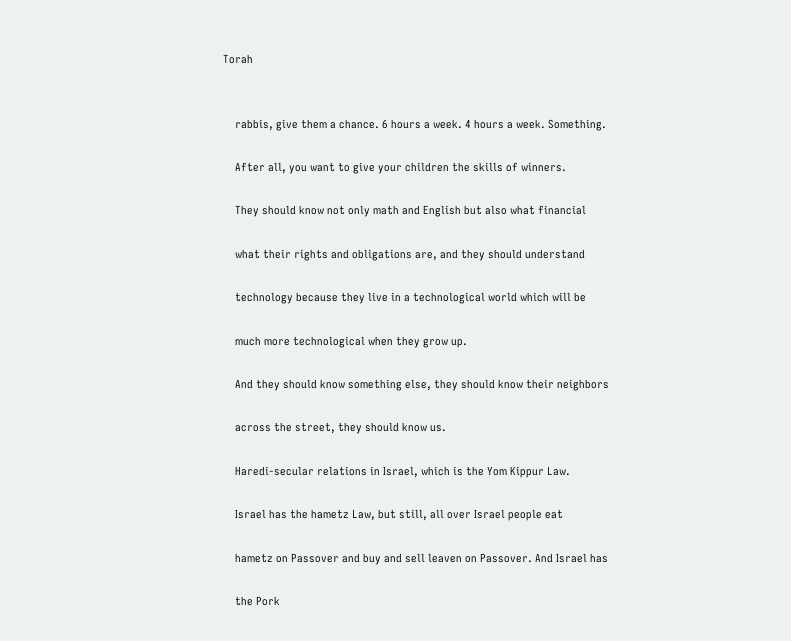Torah


    rabbis, give them a chance. 6 hours a week. 4 hours a week. Something.

    After all, you want to give your children the skills of winners.

    They should know not only math and English but also what financial

    what their rights and obligations are, and they should understand

    technology because they live in a technological world which will be

    much more technological when they grow up.

    And they should know something else, they should know their neighbors

    across the street, they should know us.

    Haredi-secular relations in Israel, which is the Yom Kippur Law.

    Israel has the hametz Law, but still, all over Israel people eat

    hametz on Passover and buy and sell leaven on Passover. And Israel has

    the Pork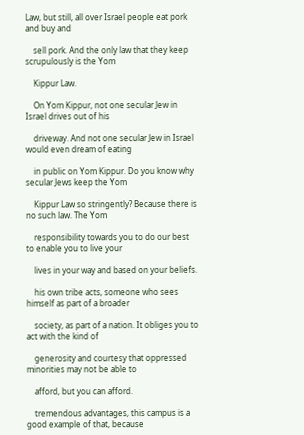Law, but still, all over Israel people eat pork and buy and

    sell pork. And the only law that they keep scrupulously is the Yom

    Kippur Law.

    On Yom Kippur, not one secular Jew in Israel drives out of his

    driveway. And not one secular Jew in Israel would even dream of eating

    in public on Yom Kippur. Do you know why secular Jews keep the Yom

    Kippur Law so stringently? Because there is no such law. The Yom

    responsibility towards you to do our best to enable you to live your

    lives in your way and based on your beliefs.

    his own tribe acts, someone who sees himself as part of a broader

    society, as part of a nation. It obliges you to act with the kind of

    generosity and courtesy that oppressed minorities may not be able to

    afford, but you can afford.

    tremendous advantages, this campus is a good example of that, because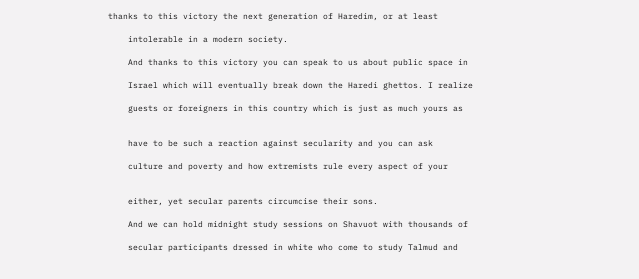thanks to this victory the next generation of Haredim, or at least

    intolerable in a modern society.

    And thanks to this victory you can speak to us about public space in

    Israel which will eventually break down the Haredi ghettos. I realize

    guests or foreigners in this country which is just as much yours as


    have to be such a reaction against secularity and you can ask

    culture and poverty and how extremists rule every aspect of your


    either, yet secular parents circumcise their sons.

    And we can hold midnight study sessions on Shavuot with thousands of

    secular participants dressed in white who come to study Talmud and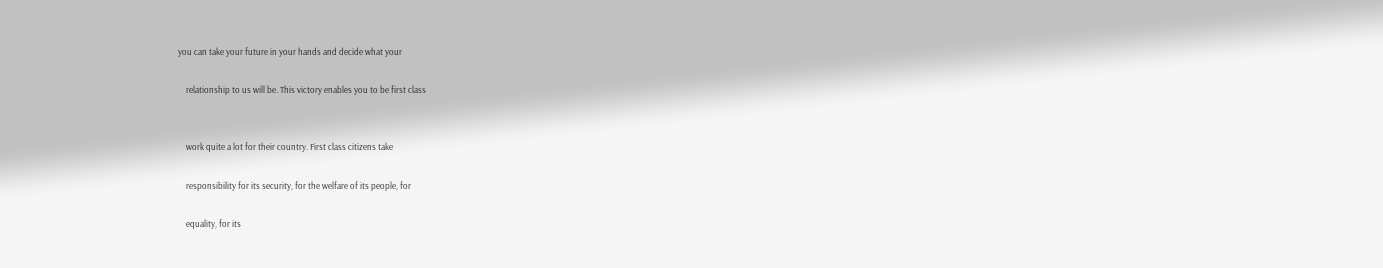you can take your future in your hands and decide what your

    relationship to us will be. This victory enables you to be first class


    work quite a lot for their country. First class citizens take

    responsibility for its security, for the welfare of its people, for

    equality, for its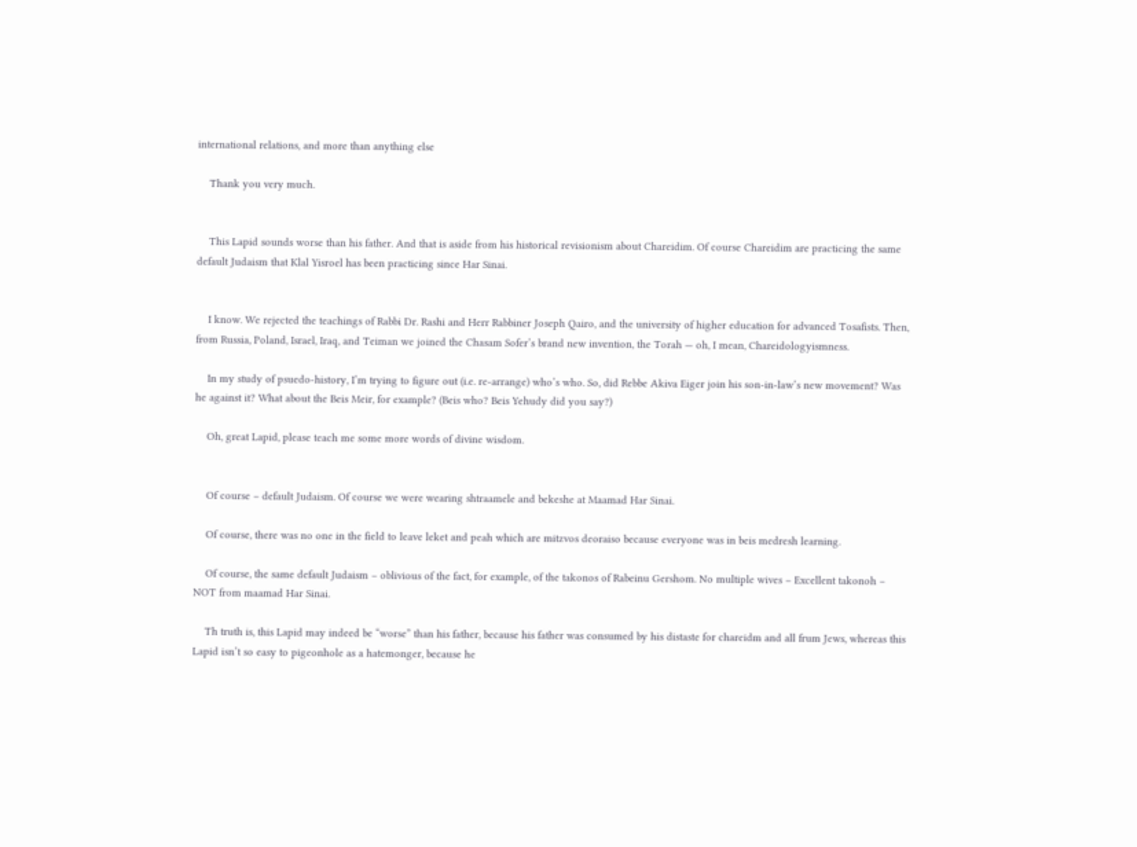international relations, and more than anything else

    Thank you very much.


    This Lapid sounds worse than his father. And that is aside from his historical revisionism about Chareidim. Of course Chareidim are practicing the same default Judaism that Klal Yisroel has been practicing since Har Sinai.


    I know. We rejected the teachings of Rabbi Dr. Rashi and Herr Rabbiner Joseph Qairo, and the university of higher education for advanced Tosafists. Then, from Russia, Poland, Israel, Iraq, and Teiman we joined the Chasam Sofer’s brand new invention, the Torah — oh, I mean, Chareidologyismness.

    In my study of psuedo-history, I’m trying to figure out (i.e. re-arrange) who’s who. So, did Rebbe Akiva Eiger join his son-in-law’s new movement? Was he against it? What about the Beis Meir, for example? (Beis who? Beis Yehudy did you say?)

    Oh, great Lapid, please teach me some more words of divine wisdom.


    Of course – default Judaism. Of course we were wearing shtraamele and bekeshe at Maamad Har Sinai.

    Of course, there was no one in the field to leave leket and peah which are mitzvos deoraiso because everyone was in beis medresh learning.

    Of course, the same default Judaism – oblivious of the fact, for example, of the takonos of Rabeinu Gershom. No multiple wives – Excellent takonoh – NOT from maamad Har Sinai.

    Th truth is, this Lapid may indeed be “worse” than his father, because his father was consumed by his distaste for chareidm and all frum Jews, whereas this Lapid isn’t so easy to pigeonhole as a hatemonger, because he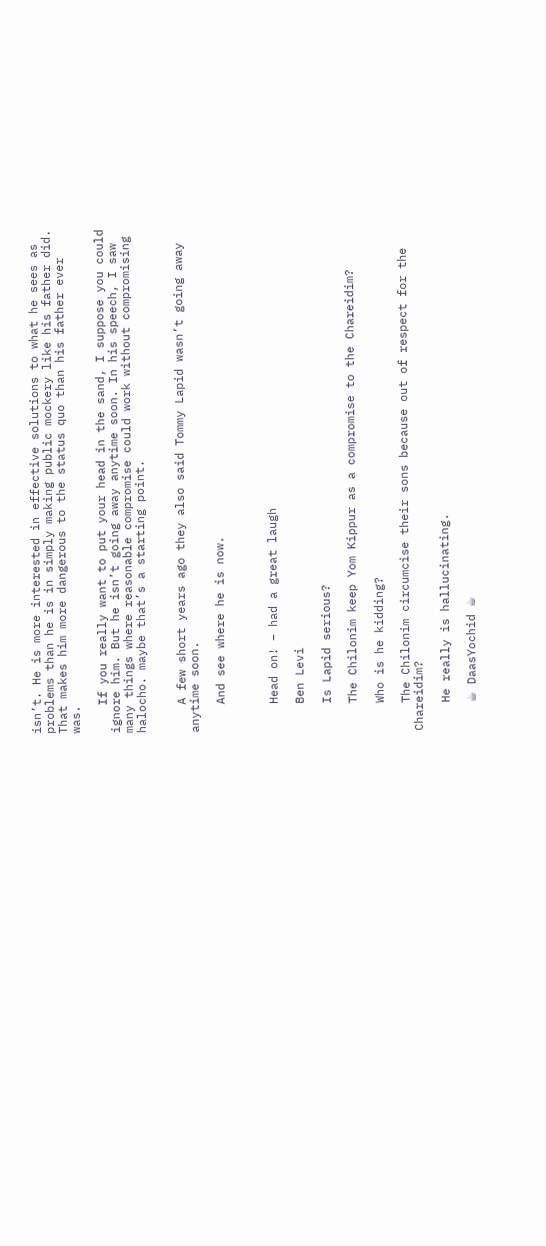isn’t. He is more interested in effective solutions to what he sees as problems than he is in simply making public mockery like his father did. That makes him more dangerous to the status quo than his father ever was.

    If you really want to put your head in the sand, I suppose you could ignore him. But he isn’t going away anytime soon. In his speech, I saw many things where reasonable compromise could work without compromising halocho. maybe that’s a starting point.


    A few short years ago they also said Tommy Lapid wasn’t going away anytime soon.

    And see where he is now.



    Head on! – had a great laugh

    Ben Levi

    Is Lapid serious?

    The Chilonim keep Yom Kippur as a compromise to the Chareidim?

    Who is he kidding?

    The Chilonim circumcise their sons because out of respect for the Chareidim?

    He really is hallucinating.

    ☕ DaasYochid ☕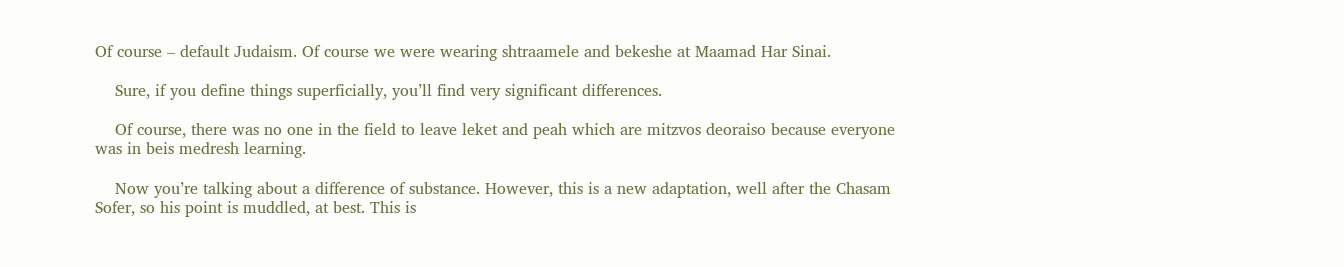Of course – default Judaism. Of course we were wearing shtraamele and bekeshe at Maamad Har Sinai.

    Sure, if you define things superficially, you’ll find very significant differences.

    Of course, there was no one in the field to leave leket and peah which are mitzvos deoraiso because everyone was in beis medresh learning.

    Now you’re talking about a difference of substance. However, this is a new adaptation, well after the Chasam Sofer, so his point is muddled, at best. This is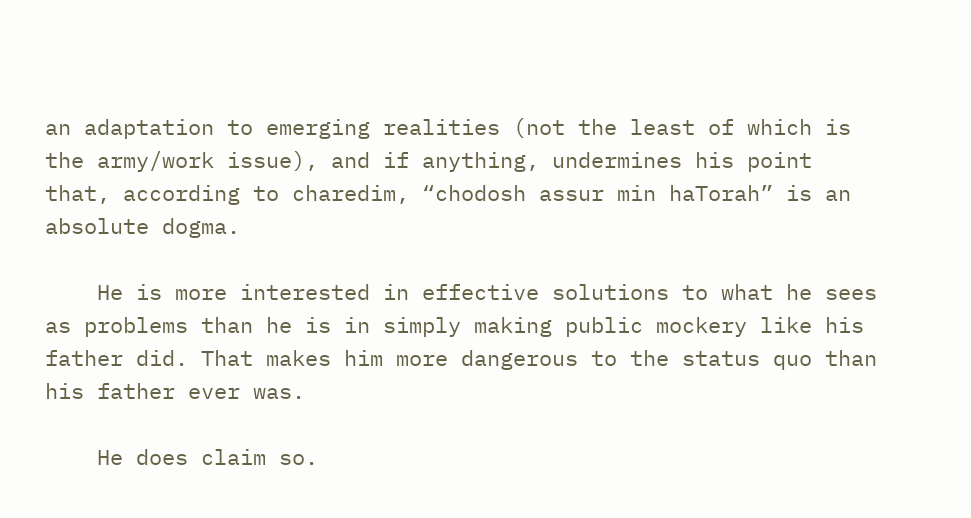an adaptation to emerging realities (not the least of which is the army/work issue), and if anything, undermines his point that, according to charedim, “chodosh assur min haTorah” is an absolute dogma.

    He is more interested in effective solutions to what he sees as problems than he is in simply making public mockery like his father did. That makes him more dangerous to the status quo than his father ever was.

    He does claim so.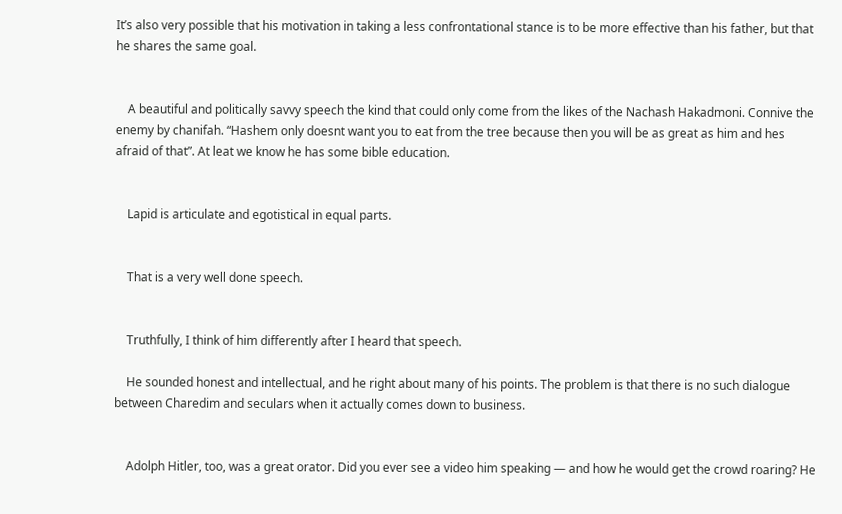It’s also very possible that his motivation in taking a less confrontational stance is to be more effective than his father, but that he shares the same goal.


    A beautiful and politically savvy speech the kind that could only come from the likes of the Nachash Hakadmoni. Connive the enemy by chanifah. “Hashem only doesnt want you to eat from the tree because then you will be as great as him and hes afraid of that”. At leat we know he has some bible education.


    Lapid is articulate and egotistical in equal parts.


    That is a very well done speech.


    Truthfully, I think of him differently after I heard that speech.

    He sounded honest and intellectual, and he right about many of his points. The problem is that there is no such dialogue between Charedim and seculars when it actually comes down to business.


    Adolph Hitler, too, was a great orator. Did you ever see a video him speaking — and how he would get the crowd roaring? He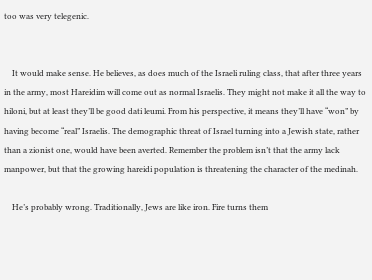too was very telegenic.


    It would make sense. He believes, as does much of the Israeli ruling class, that after three years in the army, most Hareidim will come out as normal Israelis. They might not make it all the way to hiloni, but at least they’ll be good dati leumi. From his perspective, it means they’ll have “won” by having become “real” Israelis. The demographic threat of Israel turning into a Jewish state, rather than a zionist one, would have been averted. Remember the problem isn’t that the army lack manpower, but that the growing hareidi population is threatening the character of the medinah.

    He’s probably wrong. Traditionally, Jews are like iron. Fire turns them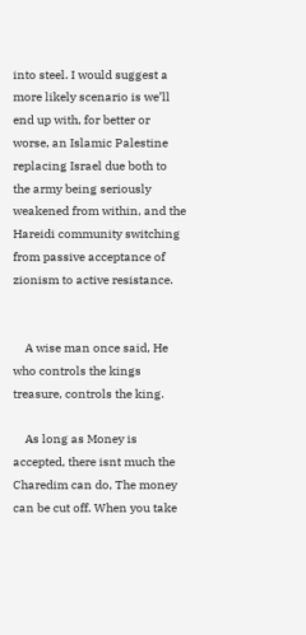into steel. I would suggest a more likely scenario is we’ll end up with, for better or worse, an Islamic Palestine replacing Israel due both to the army being seriously weakened from within, and the Hareidi community switching from passive acceptance of zionism to active resistance.


    A wise man once said, He who controls the kings treasure, controls the king.

    As long as Money is accepted, there isnt much the Charedim can do, The money can be cut off. When you take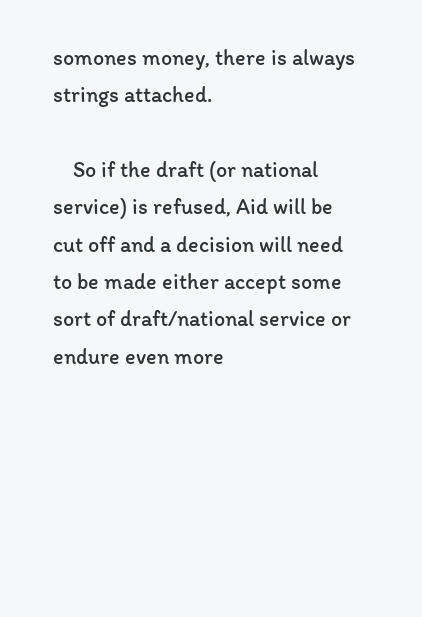somones money, there is always strings attached.

    So if the draft (or national service) is refused, Aid will be cut off and a decision will need to be made either accept some sort of draft/national service or endure even more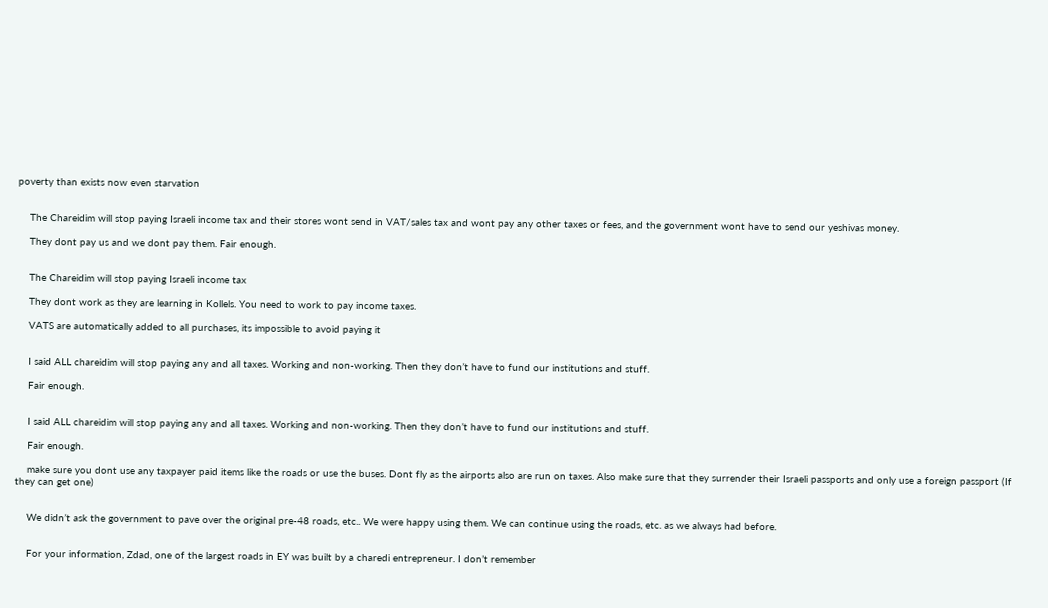poverty than exists now even starvation


    The Chareidim will stop paying Israeli income tax and their stores wont send in VAT/sales tax and wont pay any other taxes or fees, and the government wont have to send our yeshivas money.

    They dont pay us and we dont pay them. Fair enough.


    The Chareidim will stop paying Israeli income tax

    They dont work as they are learning in Kollels. You need to work to pay income taxes.

    VATS are automatically added to all purchases, its impossible to avoid paying it


    I said ALL chareidim will stop paying any and all taxes. Working and non-working. Then they don’t have to fund our institutions and stuff.

    Fair enough.


    I said ALL chareidim will stop paying any and all taxes. Working and non-working. Then they don’t have to fund our institutions and stuff.

    Fair enough.

    make sure you dont use any taxpayer paid items like the roads or use the buses. Dont fly as the airports also are run on taxes. Also make sure that they surrender their Israeli passports and only use a foreign passport (If they can get one)


    We didn’t ask the government to pave over the original pre-48 roads, etc.. We were happy using them. We can continue using the roads, etc. as we always had before.


    For your information, Zdad, one of the largest roads in EY was built by a charedi entrepreneur. I don’t remember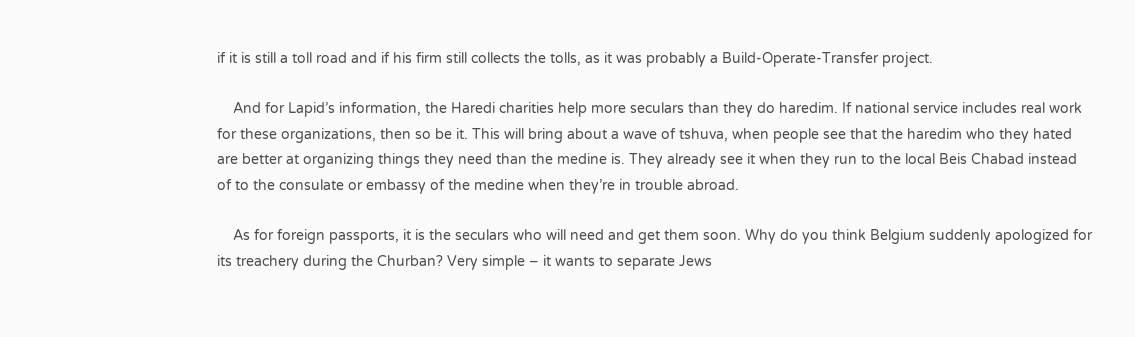if it is still a toll road and if his firm still collects the tolls, as it was probably a Build-Operate-Transfer project.

    And for Lapid’s information, the Haredi charities help more seculars than they do haredim. If national service includes real work for these organizations, then so be it. This will bring about a wave of tshuva, when people see that the haredim who they hated are better at organizing things they need than the medine is. They already see it when they run to the local Beis Chabad instead of to the consulate or embassy of the medine when they’re in trouble abroad.

    As for foreign passports, it is the seculars who will need and get them soon. Why do you think Belgium suddenly apologized for its treachery during the Churban? Very simple – it wants to separate Jews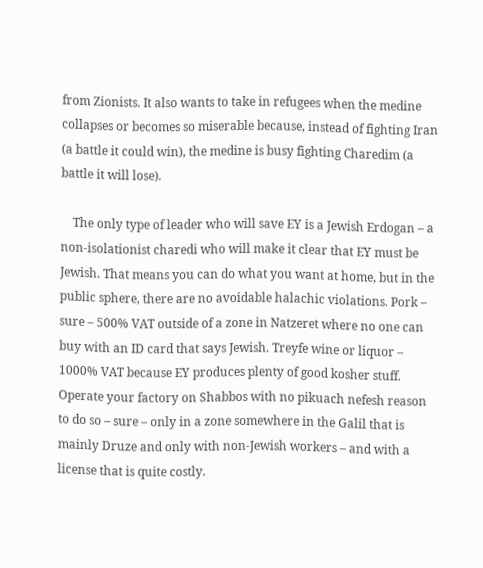from Zionists. It also wants to take in refugees when the medine collapses or becomes so miserable because, instead of fighting Iran (a battle it could win), the medine is busy fighting Charedim (a battle it will lose).

    The only type of leader who will save EY is a Jewish Erdogan – a non-isolationist charedi who will make it clear that EY must be Jewish. That means you can do what you want at home, but in the public sphere, there are no avoidable halachic violations. Pork – sure – 500% VAT outside of a zone in Natzeret where no one can buy with an ID card that says Jewish. Treyfe wine or liquor – 1000% VAT because EY produces plenty of good kosher stuff. Operate your factory on Shabbos with no pikuach nefesh reason to do so – sure – only in a zone somewhere in the Galil that is mainly Druze and only with non-Jewish workers – and with a license that is quite costly.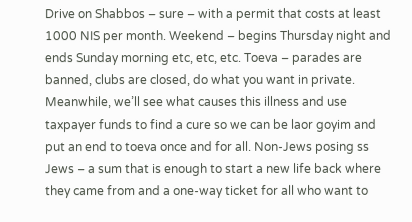Drive on Shabbos – sure – with a permit that costs at least 1000 NIS per month. Weekend – begins Thursday night and ends Sunday morning etc, etc, etc. Toeva – parades are banned, clubs are closed, do what you want in private. Meanwhile, we’ll see what causes this illness and use taxpayer funds to find a cure so we can be laor goyim and put an end to toeva once and for all. Non-Jews posing ss Jews – a sum that is enough to start a new life back where they came from and a one-way ticket for all who want to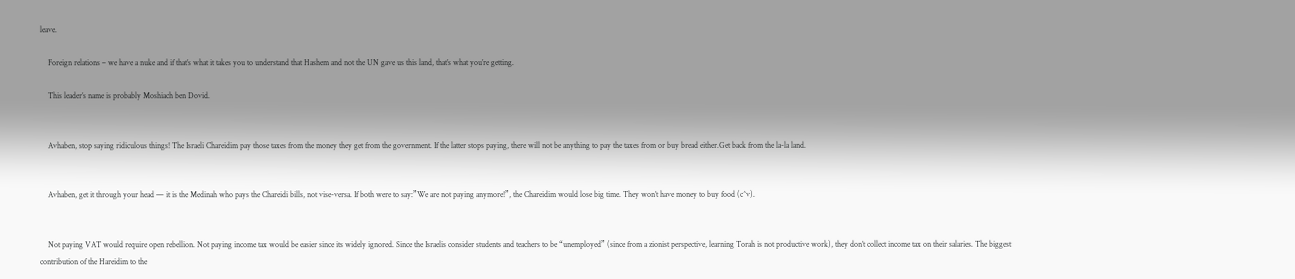leave.

    Foreign relations – we have a nuke and if that’s what it takes you to understand that Hashem and not the UN gave us this land, that’s what you’re getting.

    This leader’s name is probably Moshiach ben Dovid.


    Avhaben, stop saying ridiculous things! The Israeli Chareidim pay those taxes from the money they get from the government. If the latter stops paying, there will not be anything to pay the taxes from or buy bread either.Get back from the la-la land.


    Avhaben, get it through your head — it is the Medinah who pays the Chareidi bills, not vise-versa. If both were to say:”We are not paying anymore!”, the Chareidim would lose big time. They won’t have money to buy food (c^v).


    Not paying VAT would require open rebellion. Not paying income tax would be easier since its widely ignored. Since the Israelis consider students and teachers to be “unemployed” (since from a zionist perspective, learning Torah is not productive work), they don’t collect income tax on their salaries. The biggest contribution of the Hareidim to the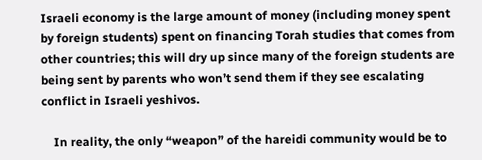Israeli economy is the large amount of money (including money spent by foreign students) spent on financing Torah studies that comes from other countries; this will dry up since many of the foreign students are being sent by parents who won’t send them if they see escalating conflict in Israeli yeshivos.

    In reality, the only “weapon” of the hareidi community would be to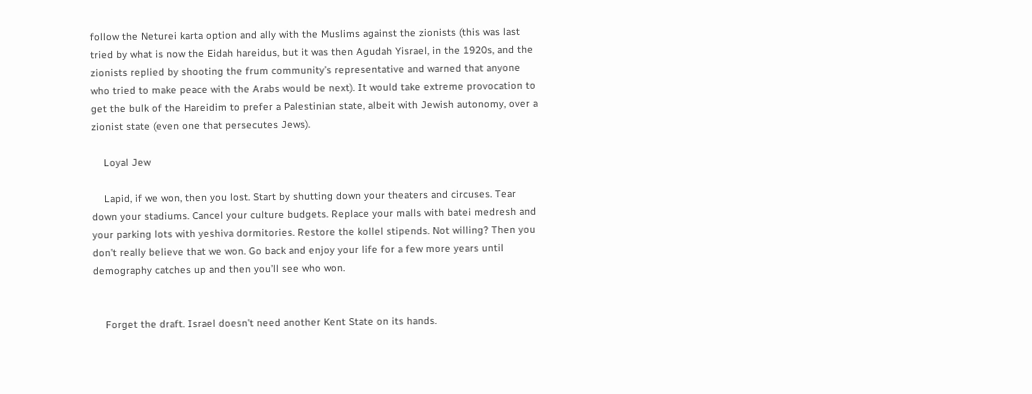follow the Neturei karta option and ally with the Muslims against the zionists (this was last tried by what is now the Eidah hareidus, but it was then Agudah Yisrael, in the 1920s, and the zionists replied by shooting the frum community’s representative and warned that anyone who tried to make peace with the Arabs would be next). It would take extreme provocation to get the bulk of the Hareidim to prefer a Palestinian state, albeit with Jewish autonomy, over a zionist state (even one that persecutes Jews).

    Loyal Jew

    Lapid, if we won, then you lost. Start by shutting down your theaters and circuses. Tear down your stadiums. Cancel your culture budgets. Replace your malls with batei medresh and your parking lots with yeshiva dormitories. Restore the kollel stipends. Not willing? Then you don’t really believe that we won. Go back and enjoy your life for a few more years until demography catches up and then you’ll see who won.


    Forget the draft. Israel doesn’t need another Kent State on its hands.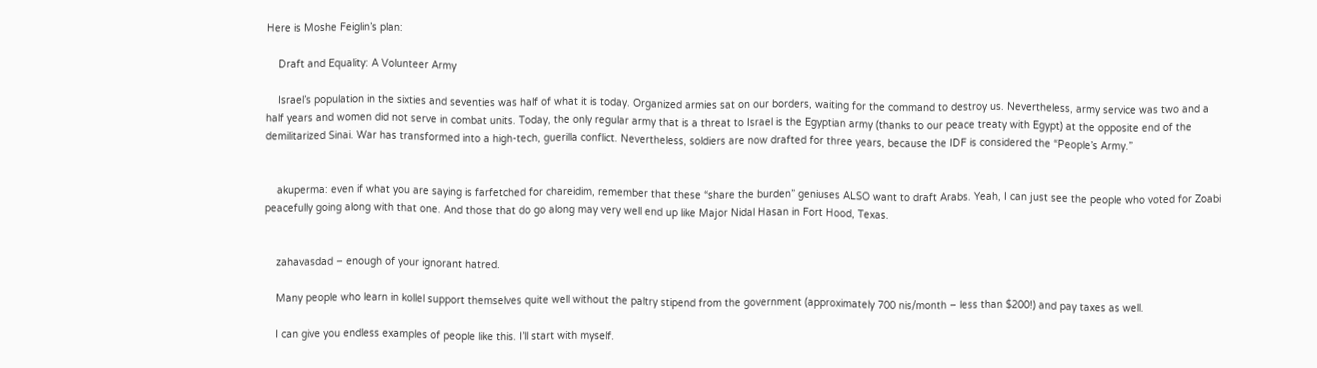Here is Moshe Feiglin’s plan:

    Draft and Equality: A Volunteer Army

    Israel’s population in the sixties and seventies was half of what it is today. Organized armies sat on our borders, waiting for the command to destroy us. Nevertheless, army service was two and a half years and women did not serve in combat units. Today, the only regular army that is a threat to Israel is the Egyptian army (thanks to our peace treaty with Egypt) at the opposite end of the demilitarized Sinai. War has transformed into a high-tech, guerilla conflict. Nevertheless, soldiers are now drafted for three years, because the IDF is considered the “People’s Army.”


    akuperma: even if what you are saying is farfetched for chareidim, remember that these “share the burden” geniuses ALSO want to draft Arabs. Yeah, I can just see the people who voted for Zoabi peacefully going along with that one. And those that do go along may very well end up like Major Nidal Hasan in Fort Hood, Texas.


    zahavasdad – enough of your ignorant hatred.

    Many people who learn in kollel support themselves quite well without the paltry stipend from the government (approximately 700 nis/month – less than $200!) and pay taxes as well.

    I can give you endless examples of people like this. I’ll start with myself.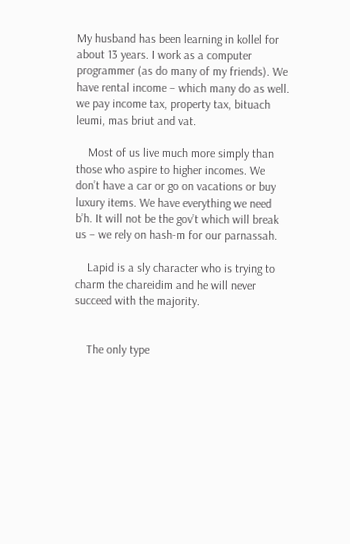My husband has been learning in kollel for about 13 years. I work as a computer programmer (as do many of my friends). We have rental income – which many do as well. we pay income tax, property tax, bituach leumi, mas briut and vat.

    Most of us live much more simply than those who aspire to higher incomes. We don’t have a car or go on vacations or buy luxury items. We have everything we need b’h. It will not be the gov’t which will break us – we rely on hash-m for our parnassah.

    Lapid is a sly character who is trying to charm the chareidim and he will never succeed with the majority.


    The only type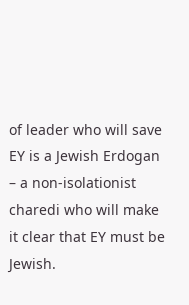of leader who will save EY is a Jewish Erdogan – a non-isolationist charedi who will make it clear that EY must be Jewish.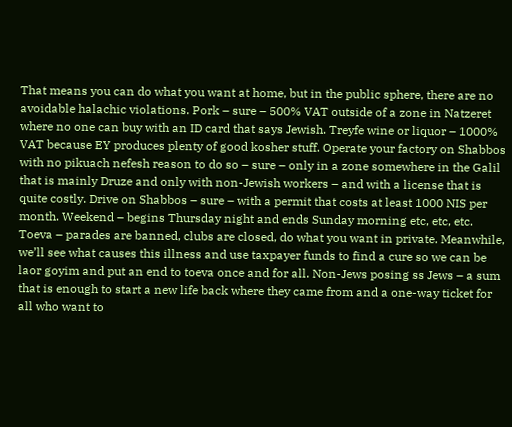That means you can do what you want at home, but in the public sphere, there are no avoidable halachic violations. Pork – sure – 500% VAT outside of a zone in Natzeret where no one can buy with an ID card that says Jewish. Treyfe wine or liquor – 1000% VAT because EY produces plenty of good kosher stuff. Operate your factory on Shabbos with no pikuach nefesh reason to do so – sure – only in a zone somewhere in the Galil that is mainly Druze and only with non-Jewish workers – and with a license that is quite costly. Drive on Shabbos – sure – with a permit that costs at least 1000 NIS per month. Weekend – begins Thursday night and ends Sunday morning etc, etc, etc. Toeva – parades are banned, clubs are closed, do what you want in private. Meanwhile, we’ll see what causes this illness and use taxpayer funds to find a cure so we can be laor goyim and put an end to toeva once and for all. Non-Jews posing ss Jews – a sum that is enough to start a new life back where they came from and a one-way ticket for all who want to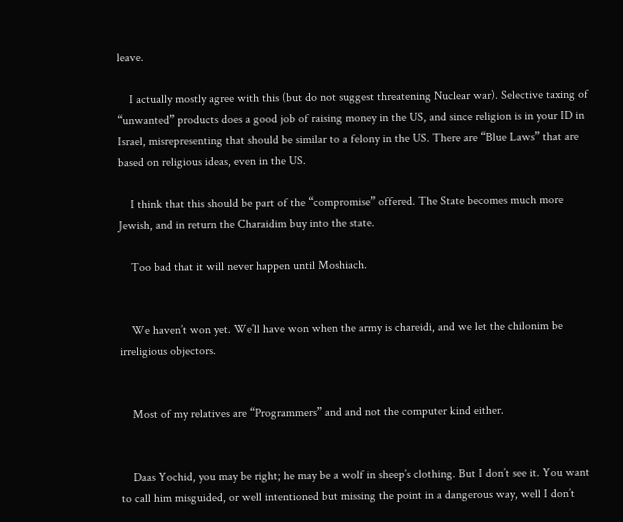leave.

    I actually mostly agree with this (but do not suggest threatening Nuclear war). Selective taxing of “unwanted” products does a good job of raising money in the US, and since religion is in your ID in Israel, misrepresenting that should be similar to a felony in the US. There are “Blue Laws” that are based on religious ideas, even in the US.

    I think that this should be part of the “compromise” offered. The State becomes much more Jewish, and in return the Charaidim buy into the state.

    Too bad that it will never happen until Moshiach.


    We haven’t won yet. We’ll have won when the army is chareidi, and we let the chilonim be irreligious objectors.


    Most of my relatives are “Programmers” and and not the computer kind either.


    Daas Yochid, you may be right; he may be a wolf in sheep’s clothing. But I don’t see it. You want to call him misguided, or well intentioned but missing the point in a dangerous way, well I don’t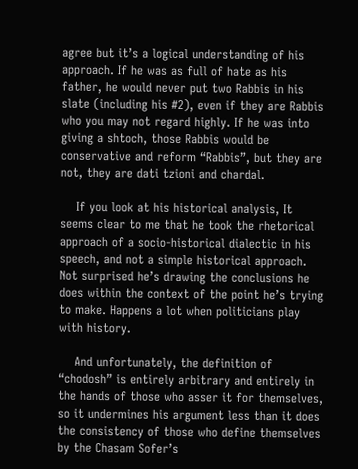agree but it’s a logical understanding of his approach. If he was as full of hate as his father, he would never put two Rabbis in his slate (including his #2), even if they are Rabbis who you may not regard highly. If he was into giving a shtoch, those Rabbis would be conservative and reform “Rabbis”, but they are not, they are dati tzioni and chardal.

    If you look at his historical analysis, It seems clear to me that he took the rhetorical approach of a socio-historical dialectic in his speech, and not a simple historical approach. Not surprised he’s drawing the conclusions he does within the context of the point he’s trying to make. Happens a lot when politicians play with history.

    And unfortunately, the definition of “chodosh” is entirely arbitrary and entirely in the hands of those who asser it for themselves, so it undermines his argument less than it does the consistency of those who define themselves by the Chasam Sofer’s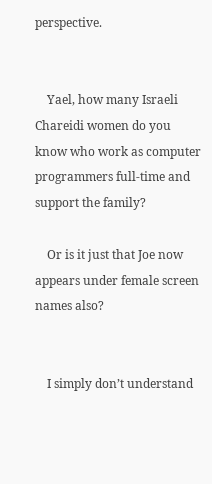perspective.


    Yael, how many Israeli Chareidi women do you know who work as computer programmers full-time and support the family?

    Or is it just that Joe now appears under female screen names also?


    I simply don’t understand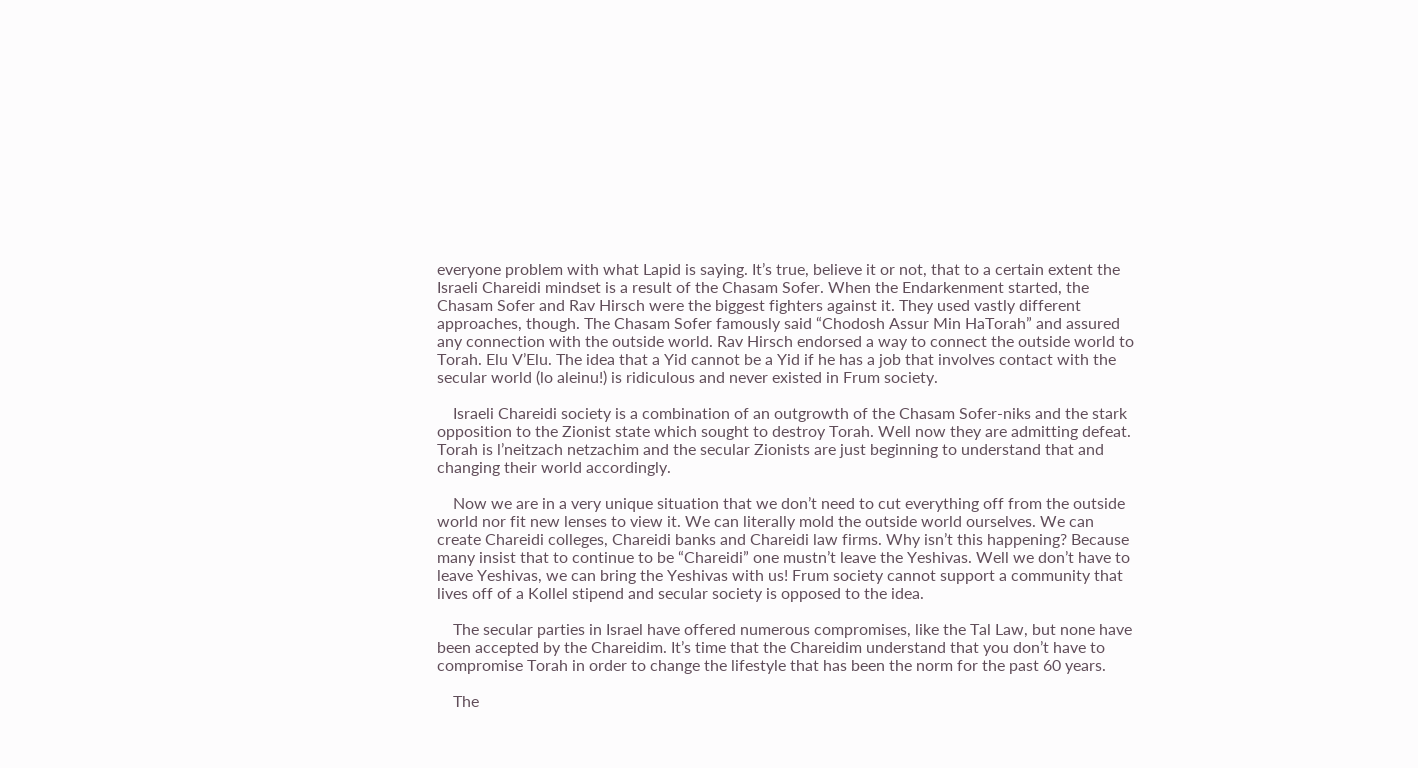everyone problem with what Lapid is saying. It’s true, believe it or not, that to a certain extent the Israeli Chareidi mindset is a result of the Chasam Sofer. When the Endarkenment started, the Chasam Sofer and Rav Hirsch were the biggest fighters against it. They used vastly different approaches, though. The Chasam Sofer famously said “Chodosh Assur Min HaTorah” and assured any connection with the outside world. Rav Hirsch endorsed a way to connect the outside world to Torah. Elu V’Elu. The idea that a Yid cannot be a Yid if he has a job that involves contact with the secular world (lo aleinu!) is ridiculous and never existed in Frum society.

    Israeli Chareidi society is a combination of an outgrowth of the Chasam Sofer-niks and the stark opposition to the Zionist state which sought to destroy Torah. Well now they are admitting defeat. Torah is l’neitzach netzachim and the secular Zionists are just beginning to understand that and changing their world accordingly.

    Now we are in a very unique situation that we don’t need to cut everything off from the outside world nor fit new lenses to view it. We can literally mold the outside world ourselves. We can create Chareidi colleges, Chareidi banks and Chareidi law firms. Why isn’t this happening? Because many insist that to continue to be “Chareidi” one mustn’t leave the Yeshivas. Well we don’t have to leave Yeshivas, we can bring the Yeshivas with us! Frum society cannot support a community that lives off of a Kollel stipend and secular society is opposed to the idea.

    The secular parties in Israel have offered numerous compromises, like the Tal Law, but none have been accepted by the Chareidim. It’s time that the Chareidim understand that you don’t have to compromise Torah in order to change the lifestyle that has been the norm for the past 60 years.

    The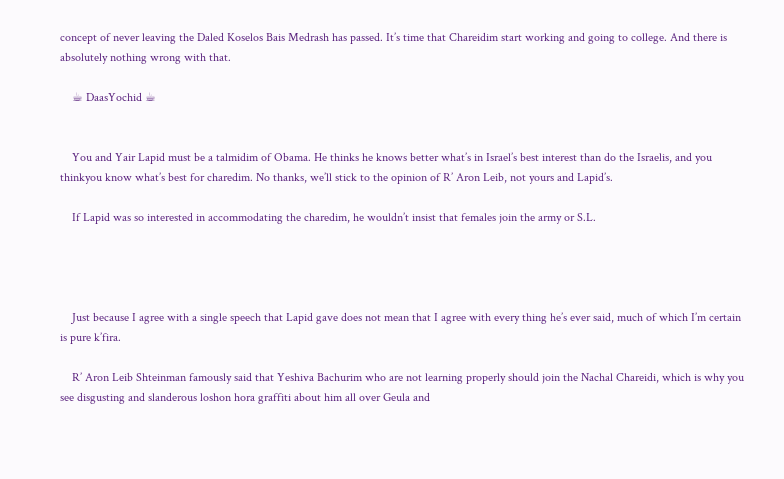concept of never leaving the Daled Koselos Bais Medrash has passed. It’s time that Chareidim start working and going to college. And there is absolutely nothing wrong with that.

    ☕ DaasYochid ☕


    You and Yair Lapid must be a talmidim of Obama. He thinks he knows better what’s in Israel’s best interest than do the Israelis, and you thinkyou know what’s best for charedim. No thanks, we’ll stick to the opinion of R’ Aron Leib, not yours and Lapid’s.

    If Lapid was so interested in accommodating the charedim, he wouldn’t insist that females join the army or S.L.




    Just because I agree with a single speech that Lapid gave does not mean that I agree with every thing he’s ever said, much of which I’m certain is pure k’fira.

    R’ Aron Leib Shteinman famously said that Yeshiva Bachurim who are not learning properly should join the Nachal Chareidi, which is why you see disgusting and slanderous loshon hora graffiti about him all over Geula and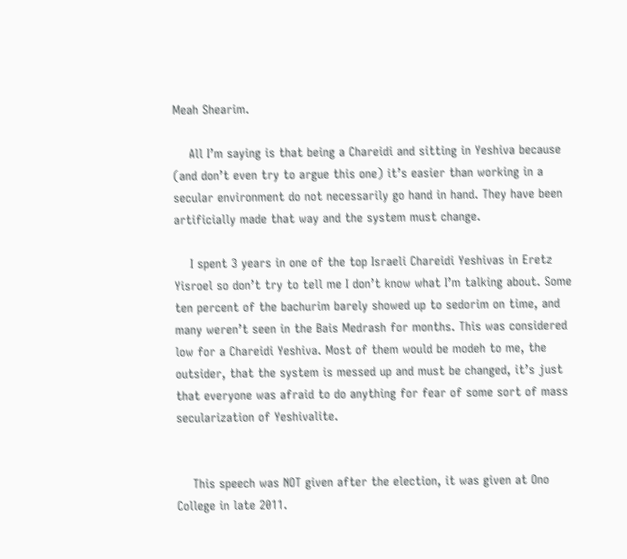Meah Shearim.

    All I’m saying is that being a Chareidi and sitting in Yeshiva because (and don’t even try to argue this one) it’s easier than working in a secular environment do not necessarily go hand in hand. They have been artificially made that way and the system must change.

    I spent 3 years in one of the top Israeli Chareidi Yeshivas in Eretz Yisroel so don’t try to tell me I don’t know what I’m talking about. Some ten percent of the bachurim barely showed up to sedorim on time, and many weren’t seen in the Bais Medrash for months. This was considered low for a Chareidi Yeshiva. Most of them would be modeh to me, the outsider, that the system is messed up and must be changed, it’s just that everyone was afraid to do anything for fear of some sort of mass secularization of Yeshivalite.


    This speech was NOT given after the election, it was given at Ono College in late 2011.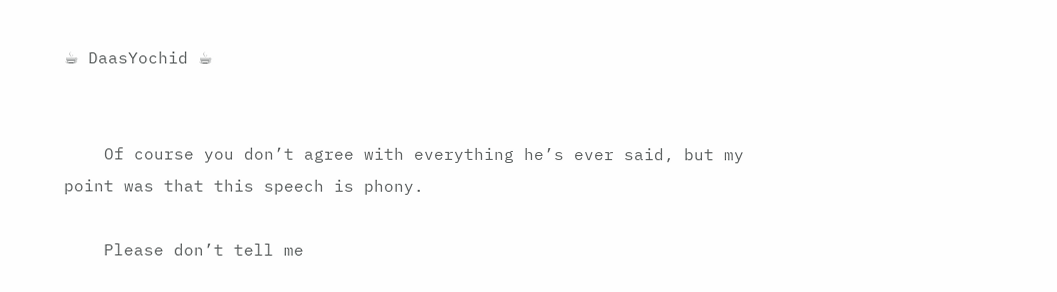☕ DaasYochid ☕


    Of course you don’t agree with everything he’s ever said, but my point was that this speech is phony.

    Please don’t tell me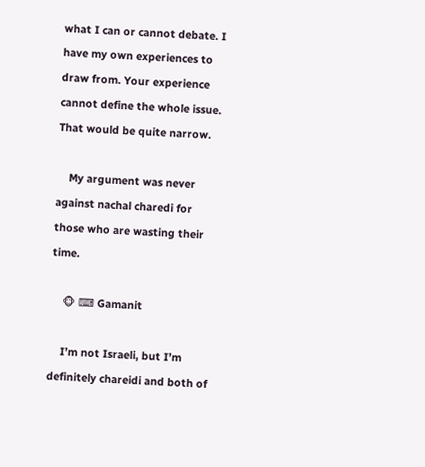what I can or cannot debate. I have my own experiences to draw from. Your experience cannot define the whole issue. That would be quite narrow.

    My argument was never against nachal charedi for those who are wasting their time.

    🐵 ⌨ Gamanit

    I’m not Israeli, but I’m definitely chareidi and both of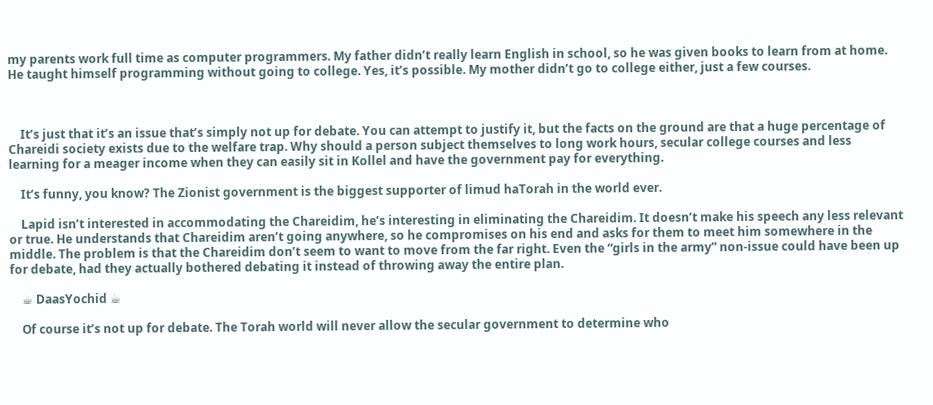my parents work full time as computer programmers. My father didn’t really learn English in school, so he was given books to learn from at home. He taught himself programming without going to college. Yes, it’s possible. My mother didn’t go to college either, just a few courses.



    It’s just that it’s an issue that’s simply not up for debate. You can attempt to justify it, but the facts on the ground are that a huge percentage of Chareidi society exists due to the welfare trap. Why should a person subject themselves to long work hours, secular college courses and less learning for a meager income when they can easily sit in Kollel and have the government pay for everything.

    It’s funny, you know? The Zionist government is the biggest supporter of limud haTorah in the world ever.

    Lapid isn’t interested in accommodating the Chareidim, he’s interesting in eliminating the Chareidim. It doesn’t make his speech any less relevant or true. He understands that Chareidim aren’t going anywhere, so he compromises on his end and asks for them to meet him somewhere in the middle. The problem is that the Chareidim don’t seem to want to move from the far right. Even the “girls in the army” non-issue could have been up for debate, had they actually bothered debating it instead of throwing away the entire plan.

    ☕ DaasYochid ☕

    Of course it’s not up for debate. The Torah world will never allow the secular government to determine who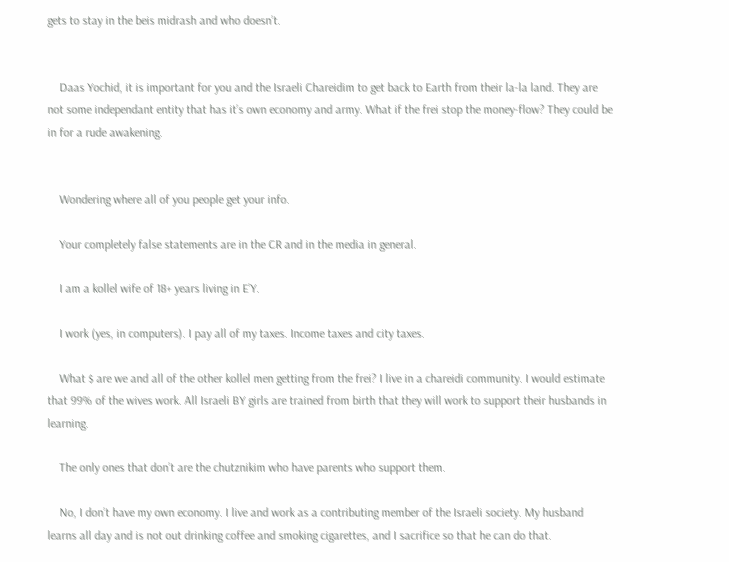gets to stay in the beis midrash and who doesn’t.


    Daas Yochid, it is important for you and the Israeli Chareidim to get back to Earth from their la-la land. They are not some independant entity that has it’s own economy and army. What if the frei stop the money-flow? They could be in for a rude awakening.


    Wondering where all of you people get your info.

    Your completely false statements are in the CR and in the media in general.

    I am a kollel wife of 18+ years living in E’Y.

    I work (yes, in computers). I pay all of my taxes. Income taxes and city taxes.

    What $ are we and all of the other kollel men getting from the frei? I live in a chareidi community. I would estimate that 99% of the wives work. All Israeli BY girls are trained from birth that they will work to support their husbands in learning.

    The only ones that don’t are the chutznikim who have parents who support them.

    No, I don’t have my own economy. I live and work as a contributing member of the Israeli society. My husband learns all day and is not out drinking coffee and smoking cigarettes, and I sacrifice so that he can do that.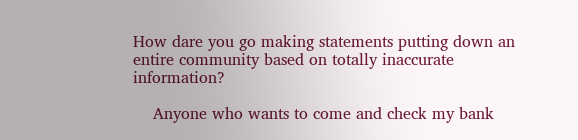How dare you go making statements putting down an entire community based on totally inaccurate information?

    Anyone who wants to come and check my bank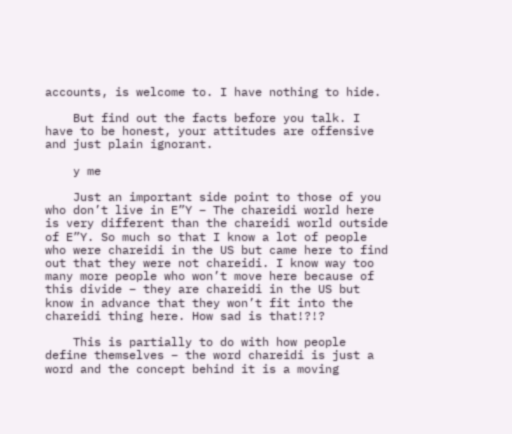accounts, is welcome to. I have nothing to hide.

    But find out the facts before you talk. I have to be honest, your attitudes are offensive and just plain ignorant.

    y me

    Just an important side point to those of you who don’t live in E”Y – The chareidi world here is very different than the chareidi world outside of E”Y. So much so that I know a lot of people who were chareidi in the US but came here to find out that they were not chareidi. I know way too many more people who won’t move here because of this divide – they are chareidi in the US but know in advance that they won’t fit into the chareidi thing here. How sad is that!?!?

    This is partially to do with how people define themselves – the word chareidi is just a word and the concept behind it is a moving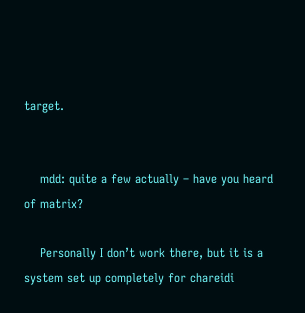target.


    mdd: quite a few actually – have you heard of matrix?

    Personally I don’t work there, but it is a system set up completely for chareidi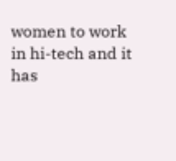women to work in hi-tech and it has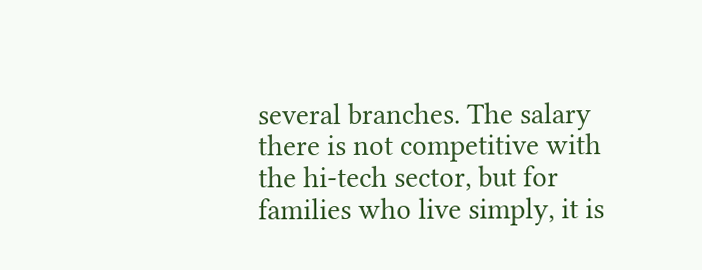several branches. The salary there is not competitive with the hi-tech sector, but for families who live simply, it is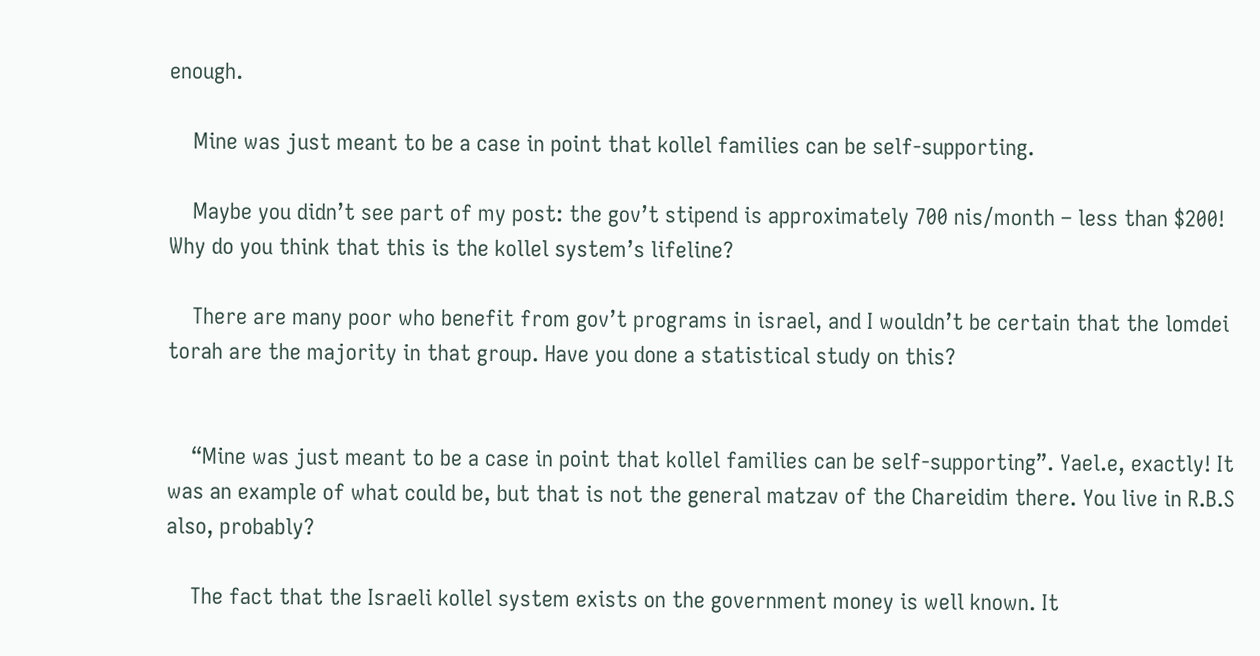enough.

    Mine was just meant to be a case in point that kollel families can be self-supporting.

    Maybe you didn’t see part of my post: the gov’t stipend is approximately 700 nis/month – less than $200! Why do you think that this is the kollel system’s lifeline?

    There are many poor who benefit from gov’t programs in israel, and I wouldn’t be certain that the lomdei torah are the majority in that group. Have you done a statistical study on this?


    “Mine was just meant to be a case in point that kollel families can be self-supporting”. Yael.e, exactly! It was an example of what could be, but that is not the general matzav of the Chareidim there. You live in R.B.S also, probably?

    The fact that the Israeli kollel system exists on the government money is well known. It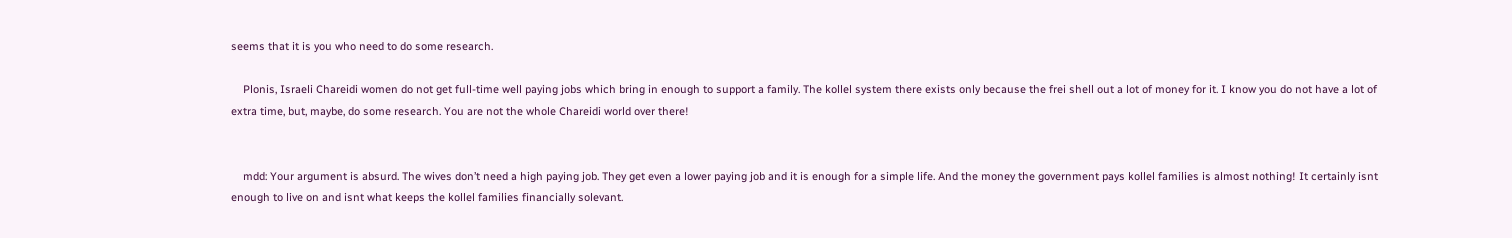seems that it is you who need to do some research.

    Plonis, Israeli Chareidi women do not get full-time well paying jobs which bring in enough to support a family. The kollel system there exists only because the frei shell out a lot of money for it. I know you do not have a lot of extra time, but, maybe, do some research. You are not the whole Chareidi world over there!


    mdd: Your argument is absurd. The wives don’t need a high paying job. They get even a lower paying job and it is enough for a simple life. And the money the government pays kollel families is almost nothing! It certainly isnt enough to live on and isnt what keeps the kollel families financially solevant.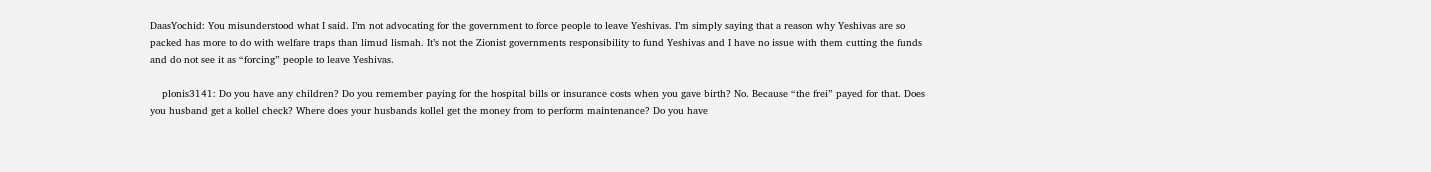DaasYochid: You misunderstood what I said. I’m not advocating for the government to force people to leave Yeshivas. I’m simply saying that a reason why Yeshivas are so packed has more to do with welfare traps than limud lismah. It’s not the Zionist governments responsibility to fund Yeshivas and I have no issue with them cutting the funds and do not see it as “forcing” people to leave Yeshivas.

    plonis3141: Do you have any children? Do you remember paying for the hospital bills or insurance costs when you gave birth? No. Because “the frei” payed for that. Does you husband get a kollel check? Where does your husbands kollel get the money from to perform maintenance? Do you have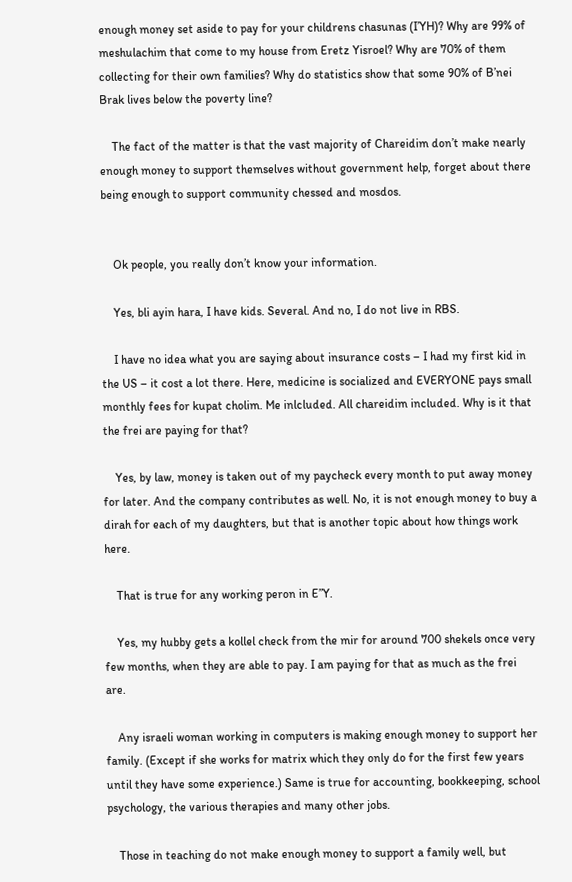enough money set aside to pay for your childrens chasunas (I’YH)? Why are 99% of meshulachim that come to my house from Eretz Yisroel? Why are 70% of them collecting for their own families? Why do statistics show that some 90% of B’nei Brak lives below the poverty line?

    The fact of the matter is that the vast majority of Chareidim don’t make nearly enough money to support themselves without government help, forget about there being enough to support community chessed and mosdos.


    Ok people, you really don’t know your information.

    Yes, bli ayin hara, I have kids. Several. And no, I do not live in RBS.

    I have no idea what you are saying about insurance costs – I had my first kid in the US – it cost a lot there. Here, medicine is socialized and EVERYONE pays small monthly fees for kupat cholim. Me inlcluded. All chareidim included. Why is it that the frei are paying for that?

    Yes, by law, money is taken out of my paycheck every month to put away money for later. And the company contributes as well. No, it is not enough money to buy a dirah for each of my daughters, but that is another topic about how things work here.

    That is true for any working peron in E”Y.

    Yes, my hubby gets a kollel check from the mir for around 700 shekels once very few months, when they are able to pay. I am paying for that as much as the frei are.

    Any israeli woman working in computers is making enough money to support her family. (Except if she works for matrix which they only do for the first few years until they have some experience.) Same is true for accounting, bookkeeping, school psychology, the various therapies and many other jobs.

    Those in teaching do not make enough money to support a family well, but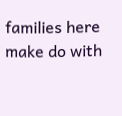families here make do with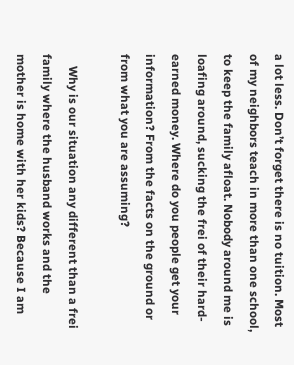a lot less. Don’t forget there is no tuition. Most of my neighbors teach in more than one school, to keep the family afloat. Nobody around me is loafing around, sucking the frei of their hard-earned money. Where do you people get your information? From the facts on the ground or from what you are assuming?

    Why is our situation any different than a frei family where the husband works and the mother is home with her kids? Because I am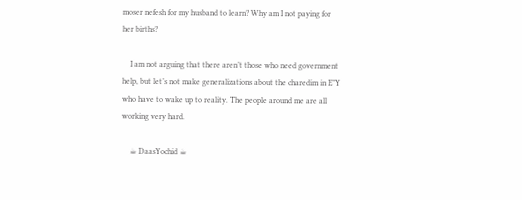moser nefesh for my husband to learn? Why am I not paying for her births?

    I am not arguing that there aren’t those who need government help, but let’s not make generalizations about the charedim in E”Y who have to wake up to reality. The people around me are all working very hard.

    ☕ DaasYochid ☕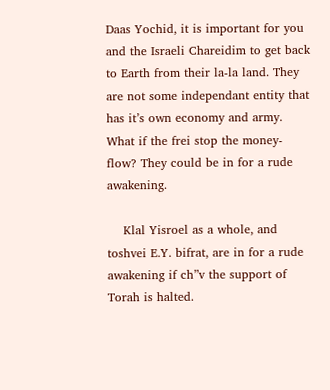Daas Yochid, it is important for you and the Israeli Chareidim to get back to Earth from their la-la land. They are not some independant entity that has it’s own economy and army. What if the frei stop the money-flow? They could be in for a rude awakening.

    Klal Yisroel as a whole, and toshvei E.Y. bifrat, are in for a rude awakening if ch”v the support of Torah is halted.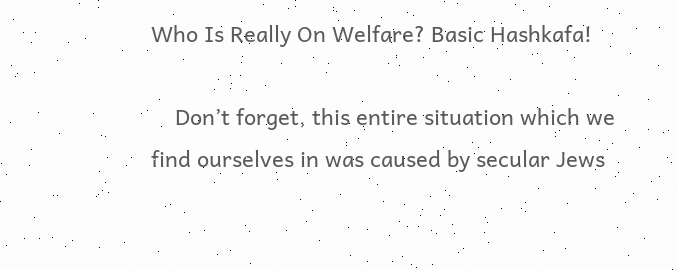Who Is Really On Welfare? Basic Hashkafa!

    Don’t forget, this entire situation which we find ourselves in was caused by secular Jews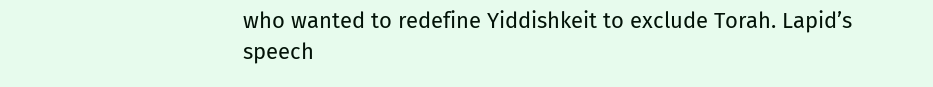who wanted to redefine Yiddishkeit to exclude Torah. Lapid’s speech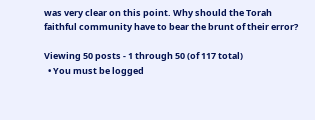was very clear on this point. Why should the Torah faithful community have to bear the brunt of their error?

Viewing 50 posts - 1 through 50 (of 117 total)
  • You must be logged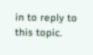in to reply to this topic.